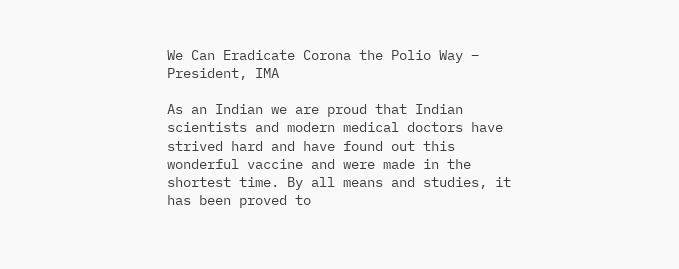We Can Eradicate Corona the Polio Way – President, IMA

As an Indian we are proud that Indian scientists and modern medical doctors have strived hard and have found out this wonderful vaccine and were made in the shortest time. By all means and studies, it has been proved to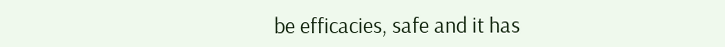be efficacies, safe and it has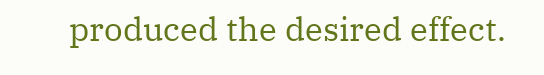produced the desired effect.